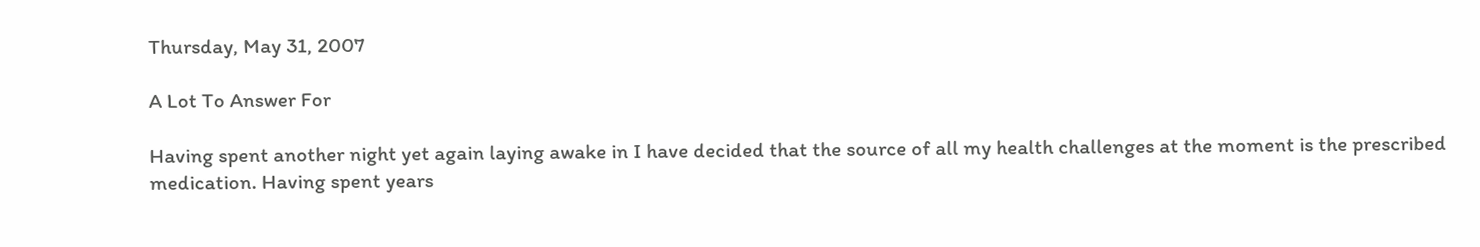Thursday, May 31, 2007

A Lot To Answer For

Having spent another night yet again laying awake in I have decided that the source of all my health challenges at the moment is the prescribed medication. Having spent years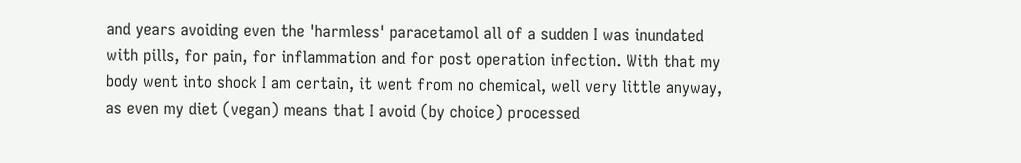and years avoiding even the 'harmless' paracetamol all of a sudden I was inundated with pills, for pain, for inflammation and for post operation infection. With that my body went into shock I am certain, it went from no chemical, well very little anyway, as even my diet (vegan) means that I avoid (by choice) processed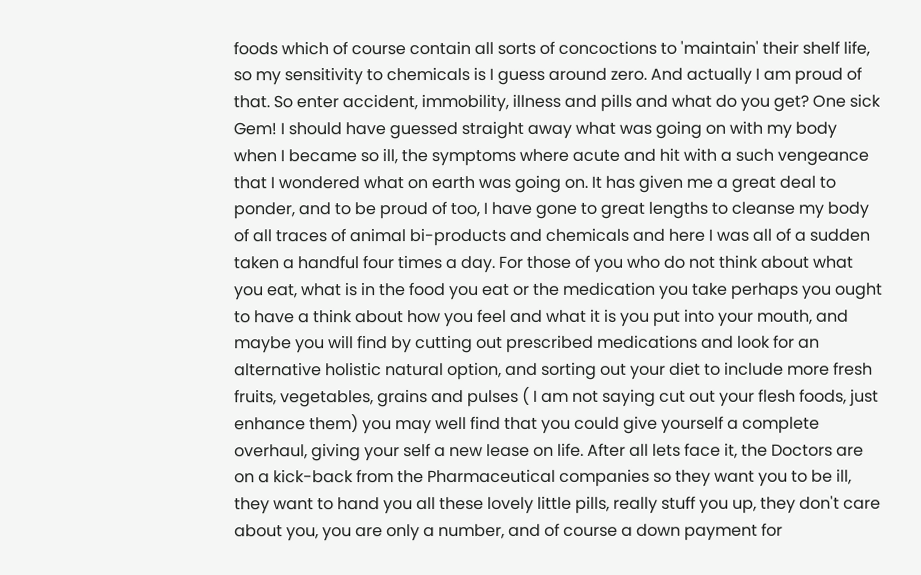foods which of course contain all sorts of concoctions to 'maintain' their shelf life, so my sensitivity to chemicals is I guess around zero. And actually I am proud of that. So enter accident, immobility, illness and pills and what do you get? One sick Gem! I should have guessed straight away what was going on with my body when I became so ill, the symptoms where acute and hit with a such vengeance that I wondered what on earth was going on. It has given me a great deal to ponder, and to be proud of too, I have gone to great lengths to cleanse my body of all traces of animal bi-products and chemicals and here I was all of a sudden taken a handful four times a day. For those of you who do not think about what you eat, what is in the food you eat or the medication you take perhaps you ought to have a think about how you feel and what it is you put into your mouth, and maybe you will find by cutting out prescribed medications and look for an alternative holistic natural option, and sorting out your diet to include more fresh fruits, vegetables, grains and pulses ( I am not saying cut out your flesh foods, just enhance them) you may well find that you could give yourself a complete overhaul, giving your self a new lease on life. After all lets face it, the Doctors are on a kick-back from the Pharmaceutical companies so they want you to be ill, they want to hand you all these lovely little pills, really stuff you up, they don't care about you, you are only a number, and of course a down payment for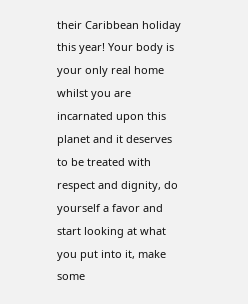their Caribbean holiday this year! Your body is your only real home whilst you are incarnated upon this planet and it deserves to be treated with respect and dignity, do yourself a favor and start looking at what you put into it, make some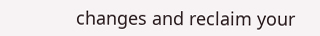changes and reclaim your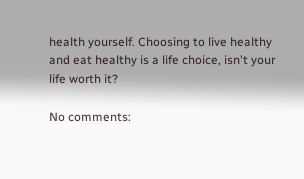health yourself. Choosing to live healthy and eat healthy is a life choice, isn't your life worth it?

No comments: